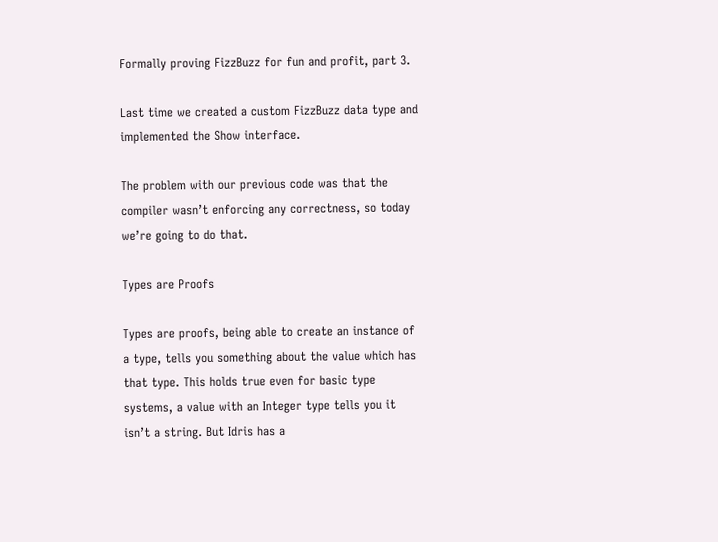Formally proving FizzBuzz for fun and profit, part 3.

Last time we created a custom FizzBuzz data type and implemented the Show interface.

The problem with our previous code was that the compiler wasn’t enforcing any correctness, so today we’re going to do that.

Types are Proofs

Types are proofs, being able to create an instance of a type, tells you something about the value which has that type. This holds true even for basic type systems, a value with an Integer type tells you it isn’t a string. But Idris has a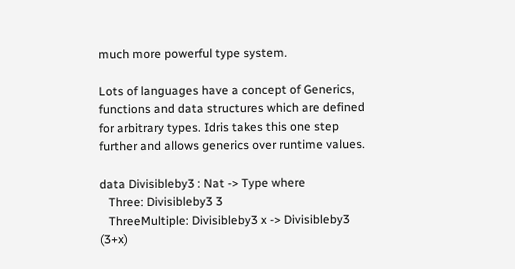much more powerful type system.

Lots of languages have a concept of Generics, functions and data structures which are defined for arbitrary types. Idris takes this one step further and allows generics over runtime values.

data Divisibleby3 : Nat -> Type where
   Three: Divisibleby3 3
   ThreeMultiple: Divisibleby3 x -> Divisibleby3 (3+x)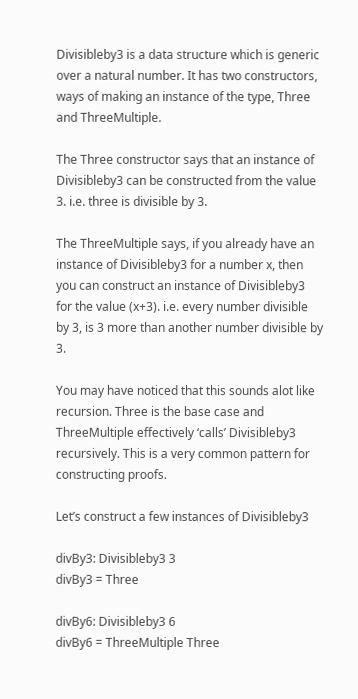Divisibleby3 is a data structure which is generic over a natural number. It has two constructors, ways of making an instance of the type, Three and ThreeMultiple.

The Three constructor says that an instance of Divisibleby3 can be constructed from the value 3. i.e. three is divisible by 3.

The ThreeMultiple says, if you already have an instance of Divisibleby3 for a number x, then you can construct an instance of Divisibleby3 for the value (x+3). i.e. every number divisible by 3, is 3 more than another number divisible by 3.

You may have noticed that this sounds alot like recursion. Three is the base case and ThreeMultiple effectively ‘calls’ Divisibleby3 recursively. This is a very common pattern for constructing proofs.

Let’s construct a few instances of Divisibleby3

divBy3: Divisibleby3 3
divBy3 = Three

divBy6: Divisibleby3 6
divBy6 = ThreeMultiple Three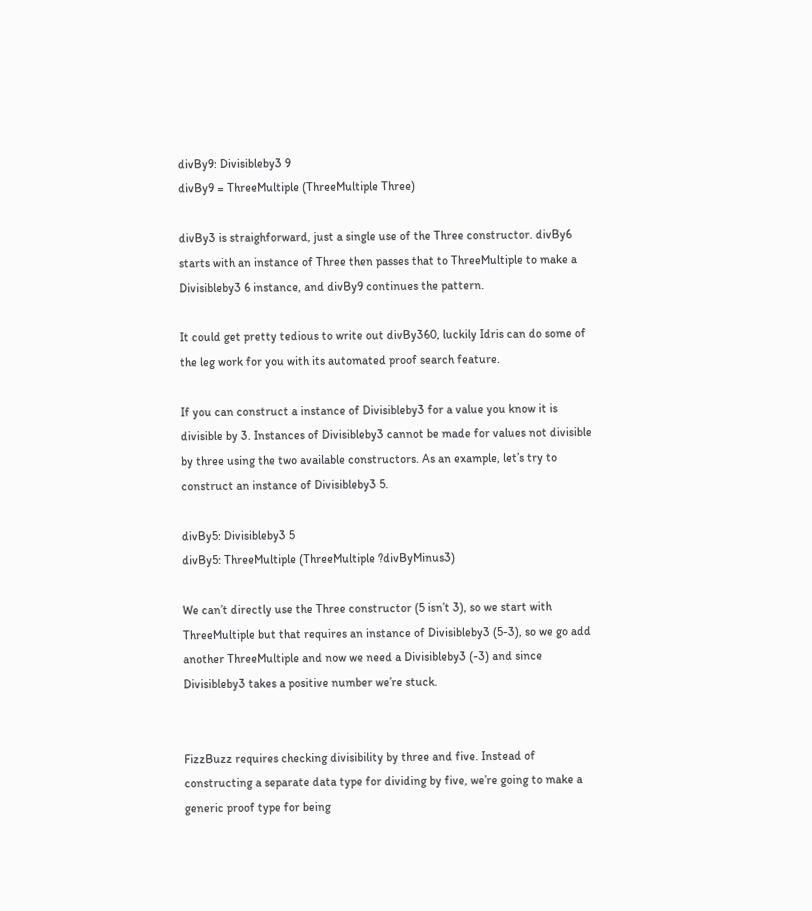divBy9: Divisibleby3 9
divBy9 = ThreeMultiple (ThreeMultiple Three)

divBy3 is straighforward, just a single use of the Three constructor. divBy6 starts with an instance of Three then passes that to ThreeMultiple to make a Divisibleby3 6 instance, and divBy9 continues the pattern.

It could get pretty tedious to write out divBy360, luckily Idris can do some of the leg work for you with its automated proof search feature.

If you can construct a instance of Divisibleby3 for a value you know it is divisible by 3. Instances of Divisibleby3 cannot be made for values not divisible by three using the two available constructors. As an example, let’s try to construct an instance of Divisibleby3 5.

divBy5: Divisibleby3 5
divBy5: ThreeMultiple (ThreeMultiple ?divByMinus3)

We can’t directly use the Three constructor (5 isn’t 3), so we start with ThreeMultiple but that requires an instance of Divisibleby3 (5-3), so we go add another ThreeMultiple and now we need a Divisibleby3 (-3) and since Divisibleby3 takes a positive number we’re stuck.


FizzBuzz requires checking divisibility by three and five. Instead of constructing a separate data type for dividing by five, we’re going to make a generic proof type for being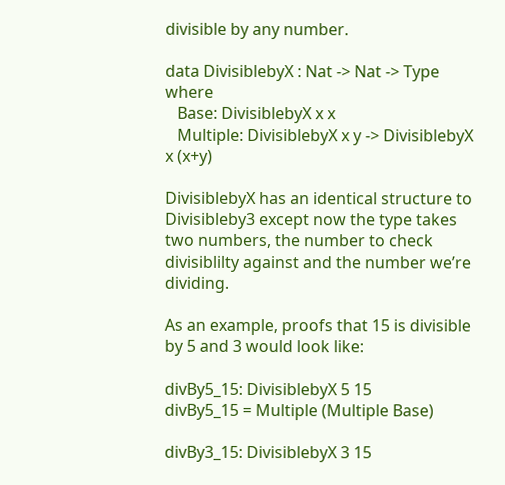divisible by any number.

data DivisiblebyX : Nat -> Nat -> Type where
   Base: DivisiblebyX x x
   Multiple: DivisiblebyX x y -> DivisiblebyX x (x+y)

DivisiblebyX has an identical structure to Divisibleby3 except now the type takes two numbers, the number to check divisiblilty against and the number we’re dividing.

As an example, proofs that 15 is divisible by 5 and 3 would look like:

divBy5_15: DivisiblebyX 5 15
divBy5_15 = Multiple (Multiple Base)

divBy3_15: DivisiblebyX 3 15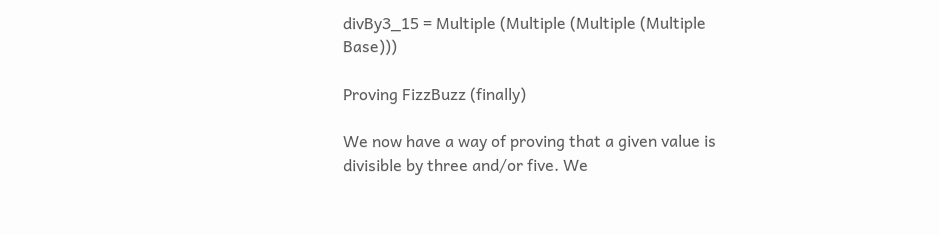divBy3_15 = Multiple (Multiple (Multiple (Multiple Base)))

Proving FizzBuzz (finally)

We now have a way of proving that a given value is divisible by three and/or five. We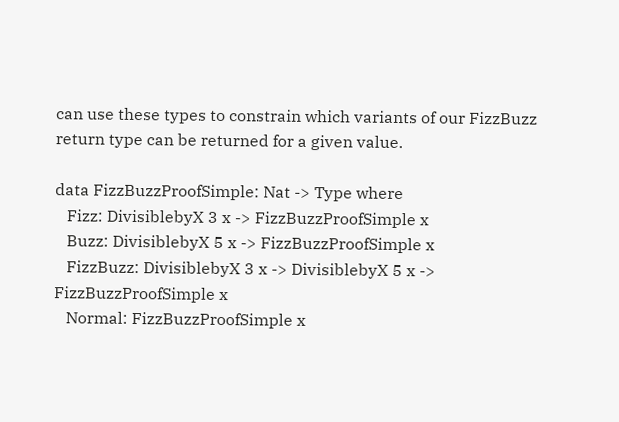can use these types to constrain which variants of our FizzBuzz return type can be returned for a given value.

data FizzBuzzProofSimple: Nat -> Type where
   Fizz: DivisiblebyX 3 x -> FizzBuzzProofSimple x
   Buzz: DivisiblebyX 5 x -> FizzBuzzProofSimple x
   FizzBuzz: DivisiblebyX 3 x -> DivisiblebyX 5 x -> FizzBuzzProofSimple x
   Normal: FizzBuzzProofSimple x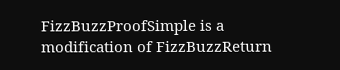FizzBuzzProofSimple is a modification of FizzBuzzReturn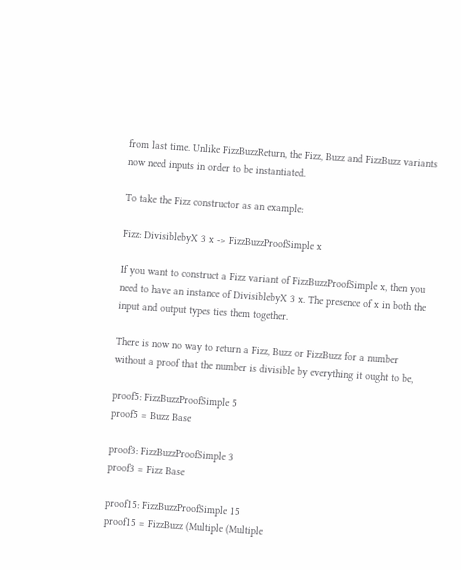from last time. Unlike FizzBuzzReturn, the Fizz, Buzz and FizzBuzz variants now need inputs in order to be instantiated.

To take the Fizz constructor as an example:

Fizz: DivisiblebyX 3 x -> FizzBuzzProofSimple x

If you want to construct a Fizz variant of FizzBuzzProofSimple x, then you need to have an instance of DivisiblebyX 3 x. The presence of x in both the input and output types ties them together.

There is now no way to return a Fizz, Buzz or FizzBuzz for a number without a proof that the number is divisible by everything it ought to be,

proof5: FizzBuzzProofSimple 5
proof5 = Buzz Base

proof3: FizzBuzzProofSimple 3
proof3 = Fizz Base

proof15: FizzBuzzProofSimple 15
proof15 = FizzBuzz (Multiple (Multiple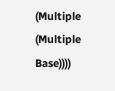(Multiple (Multiple Base))))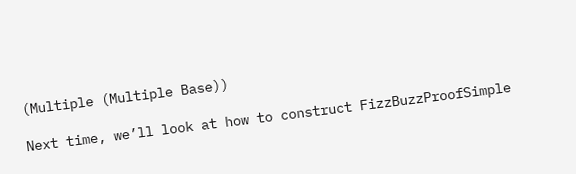(Multiple (Multiple Base))

Next time, we’ll look at how to construct FizzBuzzProofSimple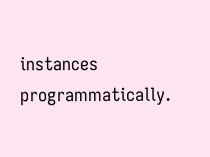instances programmatically.